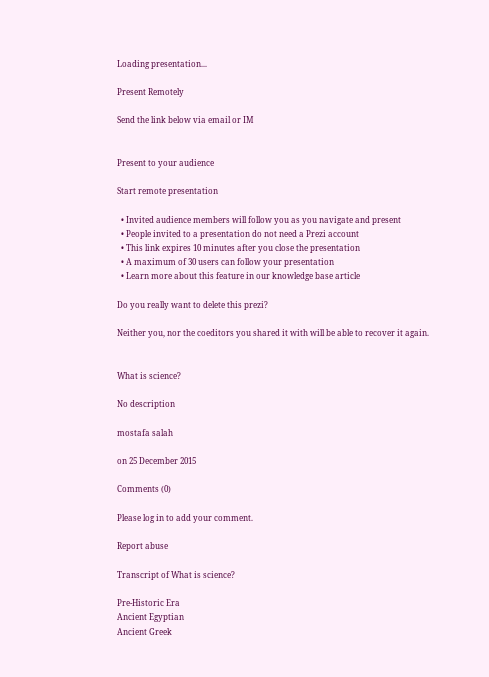Loading presentation...

Present Remotely

Send the link below via email or IM


Present to your audience

Start remote presentation

  • Invited audience members will follow you as you navigate and present
  • People invited to a presentation do not need a Prezi account
  • This link expires 10 minutes after you close the presentation
  • A maximum of 30 users can follow your presentation
  • Learn more about this feature in our knowledge base article

Do you really want to delete this prezi?

Neither you, nor the coeditors you shared it with will be able to recover it again.


What is science?

No description

mostafa salah

on 25 December 2015

Comments (0)

Please log in to add your comment.

Report abuse

Transcript of What is science?

Pre-Historic Era
Ancient Egyptian
Ancient Greek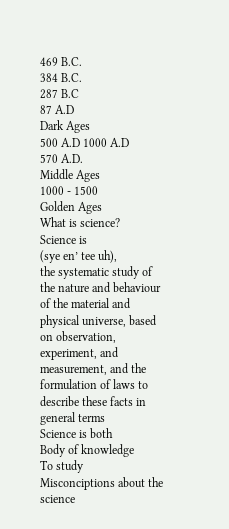469 B.C.
384 B.C.
287 B.C
87 A.D
Dark Ages
500 A.D 1000 A.D
570 A.D.
Middle Ages
1000 - 1500
Golden Ages
What is science?
Science is
(sye en’ tee uh),
the systematic study of the nature and behaviour of the material and physical universe, based on observation, experiment, and measurement, and the formulation of laws to describe these facts in general terms
Science is both
Body of knowledge
To study
Misconciptions about the science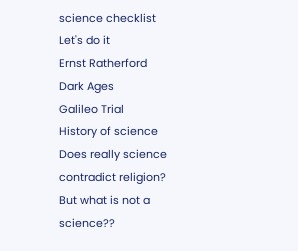science checklist
Let's do it
Ernst Ratherford
Dark Ages
Galileo Trial
History of science
Does really science contradict religion?
But what is not a science??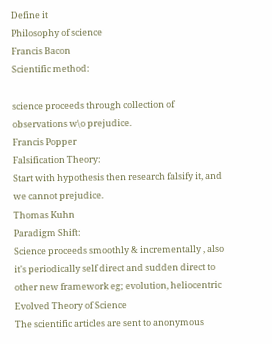Define it
Philosophy of science
Francis Bacon
Scientific method:

science proceeds through collection of observations w\o prejudice.
Francis Popper
Falsification Theory:
Start with hypothesis then research falsify it, and we cannot prejudice.
Thomas Kuhn
Paradigm Shift:
Science proceeds smoothly & incrementally , also it's periodically self direct and sudden direct to other new framework eg; evolution, heliocentric
Evolved Theory of Science
The scientific articles are sent to anonymous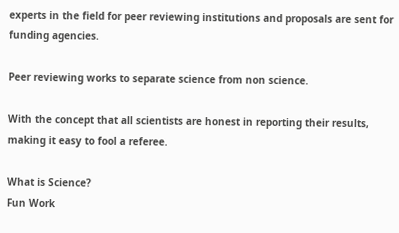experts in the field for peer reviewing institutions and proposals are sent for funding agencies.

Peer reviewing works to separate science from non science.

With the concept that all scientists are honest in reporting their results, making it easy to fool a referee.

What is Science?
Fun Work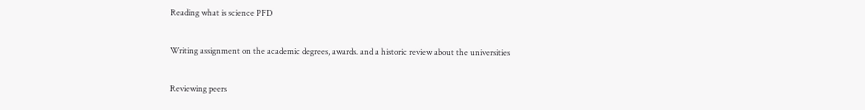Reading what is science PFD

Writing assignment on the academic degrees, awards. and a historic review about the universities

Reviewing peers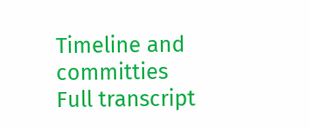Timeline and committies
Full transcript